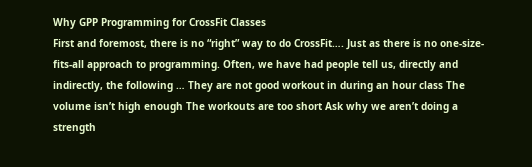Why GPP Programming for CrossFit Classes
First and foremost, there is no “right” way to do CrossFit…. Just as there is no one-size-fits-all approach to programming. Often, we have had people tell us, directly and indirectly, the following … They are not good workout in during an hour class The volume isn’t high enough The workouts are too short Ask why we aren’t doing a strength